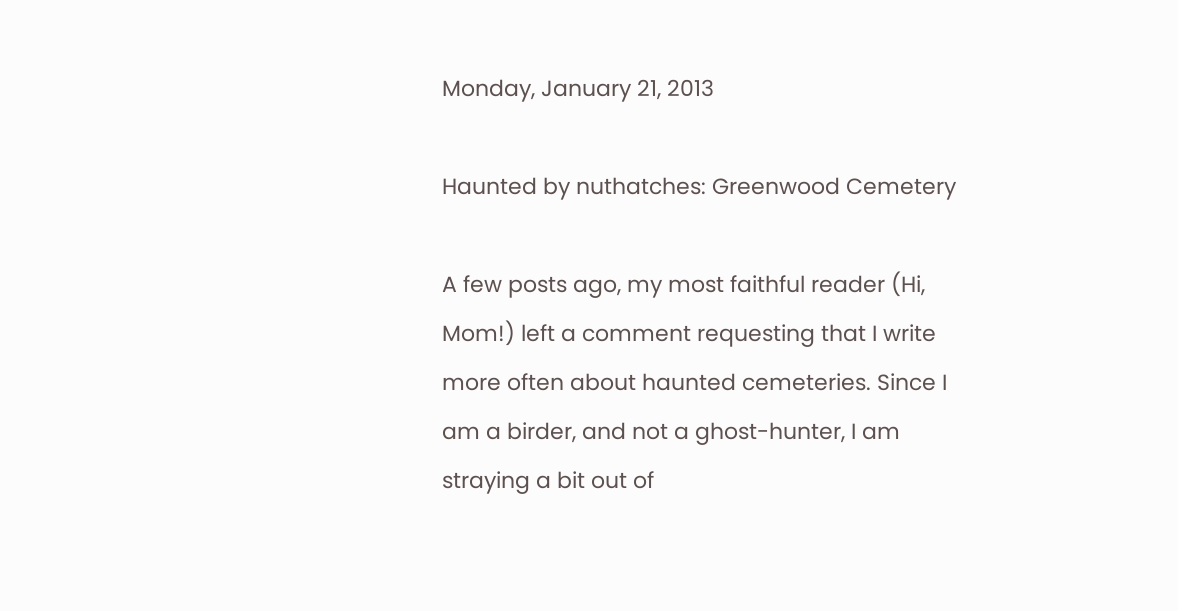Monday, January 21, 2013

Haunted by nuthatches: Greenwood Cemetery

A few posts ago, my most faithful reader (Hi, Mom!) left a comment requesting that I write more often about haunted cemeteries. Since I am a birder, and not a ghost-hunter, I am straying a bit out of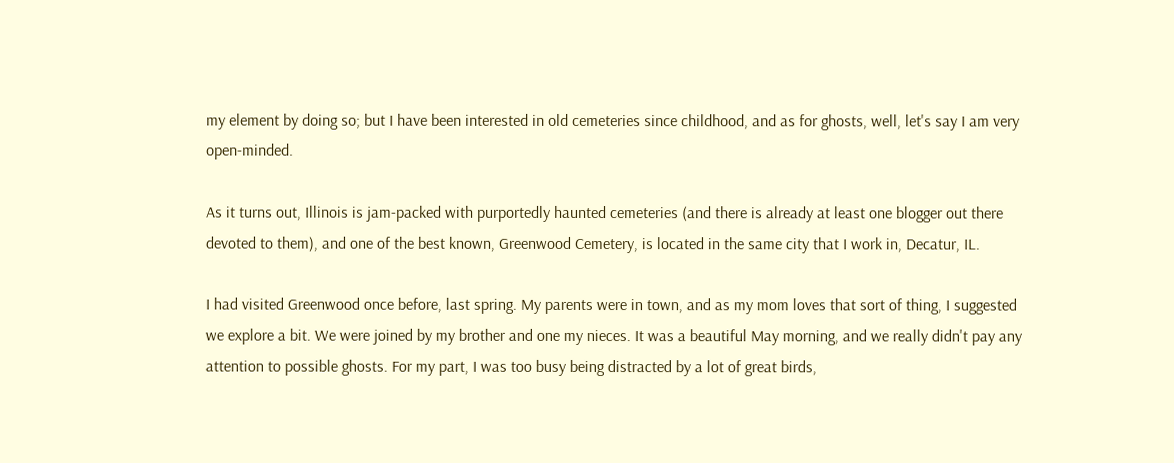my element by doing so; but I have been interested in old cemeteries since childhood, and as for ghosts, well, let's say I am very open-minded.

As it turns out, Illinois is jam-packed with purportedly haunted cemeteries (and there is already at least one blogger out there devoted to them), and one of the best known, Greenwood Cemetery, is located in the same city that I work in, Decatur, IL.

I had visited Greenwood once before, last spring. My parents were in town, and as my mom loves that sort of thing, I suggested we explore a bit. We were joined by my brother and one my nieces. It was a beautiful May morning, and we really didn't pay any attention to possible ghosts. For my part, I was too busy being distracted by a lot of great birds,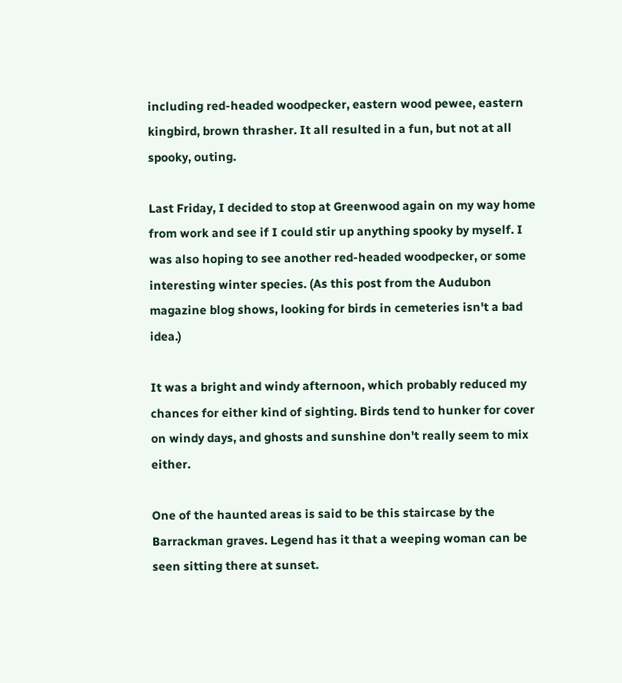including red-headed woodpecker, eastern wood pewee, eastern kingbird, brown thrasher. It all resulted in a fun, but not at all spooky, outing.

Last Friday, I decided to stop at Greenwood again on my way home from work and see if I could stir up anything spooky by myself. I was also hoping to see another red-headed woodpecker, or some interesting winter species. (As this post from the Audubon magazine blog shows, looking for birds in cemeteries isn't a bad idea.)

It was a bright and windy afternoon, which probably reduced my chances for either kind of sighting. Birds tend to hunker for cover on windy days, and ghosts and sunshine don't really seem to mix either.

One of the haunted areas is said to be this staircase by the Barrackman graves. Legend has it that a weeping woman can be seen sitting there at sunset.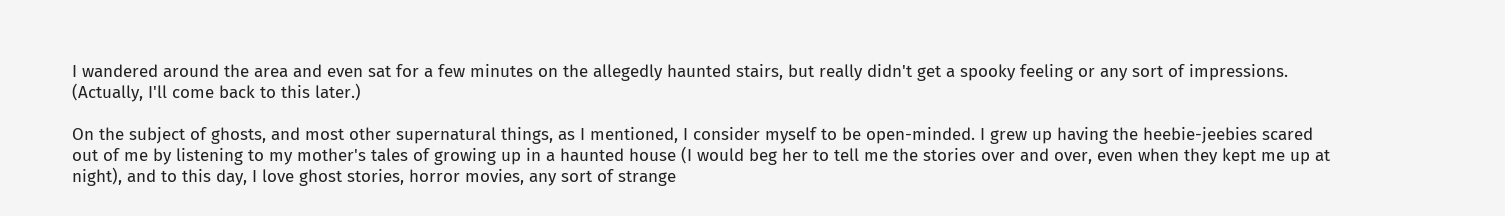I wandered around the area and even sat for a few minutes on the allegedly haunted stairs, but really didn't get a spooky feeling or any sort of impressions. (Actually, I'll come back to this later.)

On the subject of ghosts, and most other supernatural things, as I mentioned, I consider myself to be open-minded. I grew up having the heebie-jeebies scared out of me by listening to my mother's tales of growing up in a haunted house (I would beg her to tell me the stories over and over, even when they kept me up at night), and to this day, I love ghost stories, horror movies, any sort of strange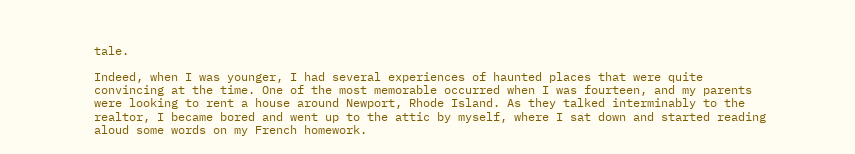tale.

Indeed, when I was younger, I had several experiences of haunted places that were quite convincing at the time. One of the most memorable occurred when I was fourteen, and my parents were looking to rent a house around Newport, Rhode Island. As they talked interminably to the realtor, I became bored and went up to the attic by myself, where I sat down and started reading aloud some words on my French homework.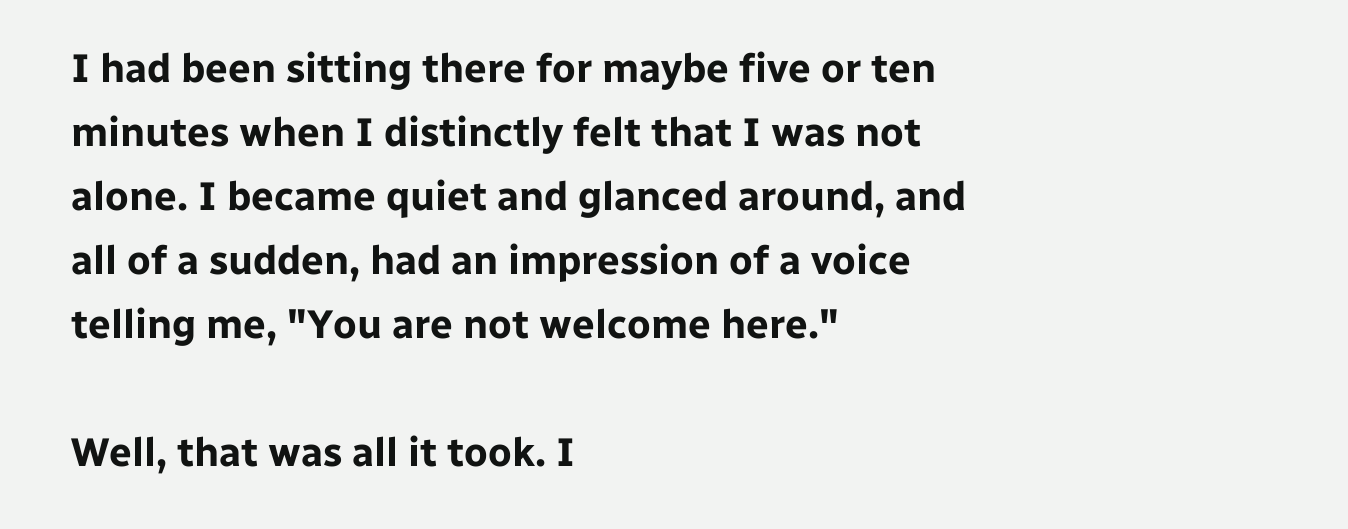I had been sitting there for maybe five or ten minutes when I distinctly felt that I was not alone. I became quiet and glanced around, and all of a sudden, had an impression of a voice telling me, "You are not welcome here."

Well, that was all it took. I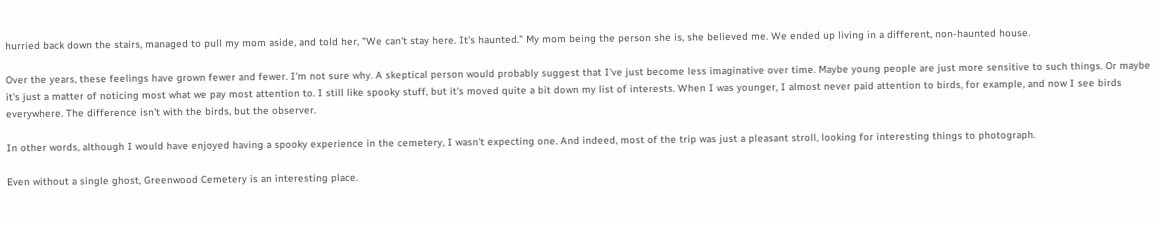hurried back down the stairs, managed to pull my mom aside, and told her, "We can't stay here. It's haunted." My mom being the person she is, she believed me. We ended up living in a different, non-haunted house.

Over the years, these feelings have grown fewer and fewer. I'm not sure why. A skeptical person would probably suggest that I've just become less imaginative over time. Maybe young people are just more sensitive to such things. Or maybe it's just a matter of noticing most what we pay most attention to. I still like spooky stuff, but it's moved quite a bit down my list of interests. When I was younger, I almost never paid attention to birds, for example, and now I see birds everywhere. The difference isn't with the birds, but the observer.

In other words, although I would have enjoyed having a spooky experience in the cemetery, I wasn't expecting one. And indeed, most of the trip was just a pleasant stroll, looking for interesting things to photograph.

Even without a single ghost, Greenwood Cemetery is an interesting place.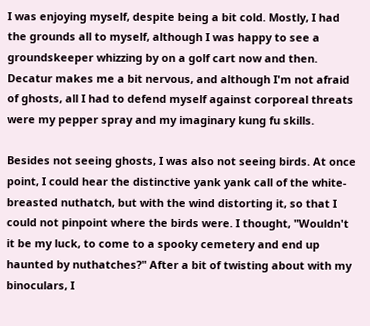I was enjoying myself, despite being a bit cold. Mostly, I had the grounds all to myself, although I was happy to see a groundskeeper whizzing by on a golf cart now and then. Decatur makes me a bit nervous, and although I'm not afraid of ghosts, all I had to defend myself against corporeal threats were my pepper spray and my imaginary kung fu skills.

Besides not seeing ghosts, I was also not seeing birds. At once point, I could hear the distinctive yank yank call of the white-breasted nuthatch, but with the wind distorting it, so that I could not pinpoint where the birds were. I thought, "Wouldn't it be my luck, to come to a spooky cemetery and end up haunted by nuthatches?" After a bit of twisting about with my binoculars, I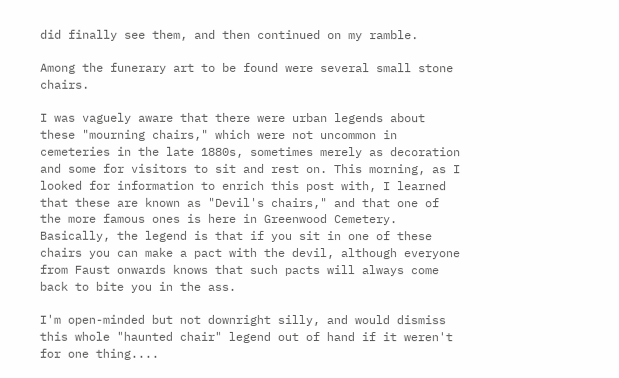did finally see them, and then continued on my ramble.

Among the funerary art to be found were several small stone chairs.

I was vaguely aware that there were urban legends about these "mourning chairs," which were not uncommon in cemeteries in the late 1880s, sometimes merely as decoration and some for visitors to sit and rest on. This morning, as I looked for information to enrich this post with, I learned that these are known as "Devil's chairs," and that one of the more famous ones is here in Greenwood Cemetery. Basically, the legend is that if you sit in one of these chairs you can make a pact with the devil, although everyone from Faust onwards knows that such pacts will always come back to bite you in the ass.

I'm open-minded but not downright silly, and would dismiss this whole "haunted chair" legend out of hand if it weren't for one thing....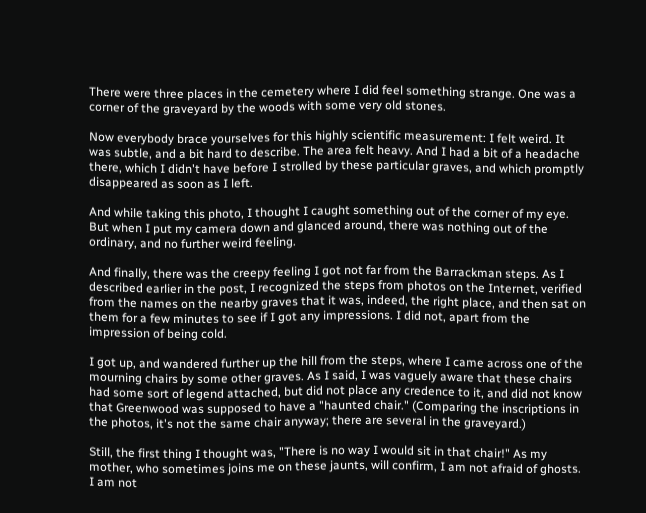There were three places in the cemetery where I did feel something strange. One was a corner of the graveyard by the woods with some very old stones.

Now everybody brace yourselves for this highly scientific measurement: I felt weird. It was subtle, and a bit hard to describe. The area felt heavy. And I had a bit of a headache there, which I didn't have before I strolled by these particular graves, and which promptly disappeared as soon as I left.

And while taking this photo, I thought I caught something out of the corner of my eye. But when I put my camera down and glanced around, there was nothing out of the ordinary, and no further weird feeling.

And finally, there was the creepy feeling I got not far from the Barrackman steps. As I described earlier in the post, I recognized the steps from photos on the Internet, verified from the names on the nearby graves that it was, indeed, the right place, and then sat on them for a few minutes to see if I got any impressions. I did not, apart from the impression of being cold.

I got up, and wandered further up the hill from the steps, where I came across one of the mourning chairs by some other graves. As I said, I was vaguely aware that these chairs had some sort of legend attached, but did not place any credence to it, and did not know that Greenwood was supposed to have a "haunted chair." (Comparing the inscriptions in the photos, it's not the same chair anyway; there are several in the graveyard.)

Still, the first thing I thought was, "There is no way I would sit in that chair!" As my mother, who sometimes joins me on these jaunts, will confirm, I am not afraid of ghosts. I am not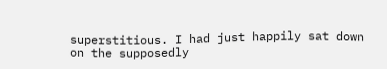superstitious. I had just happily sat down on the supposedly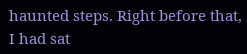haunted steps. Right before that, I had sat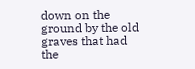down on the ground by the old graves that had the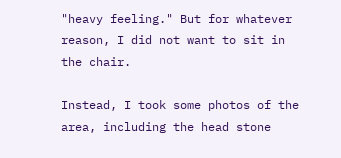"heavy feeling." But for whatever reason, I did not want to sit in the chair.

Instead, I took some photos of the area, including the head stone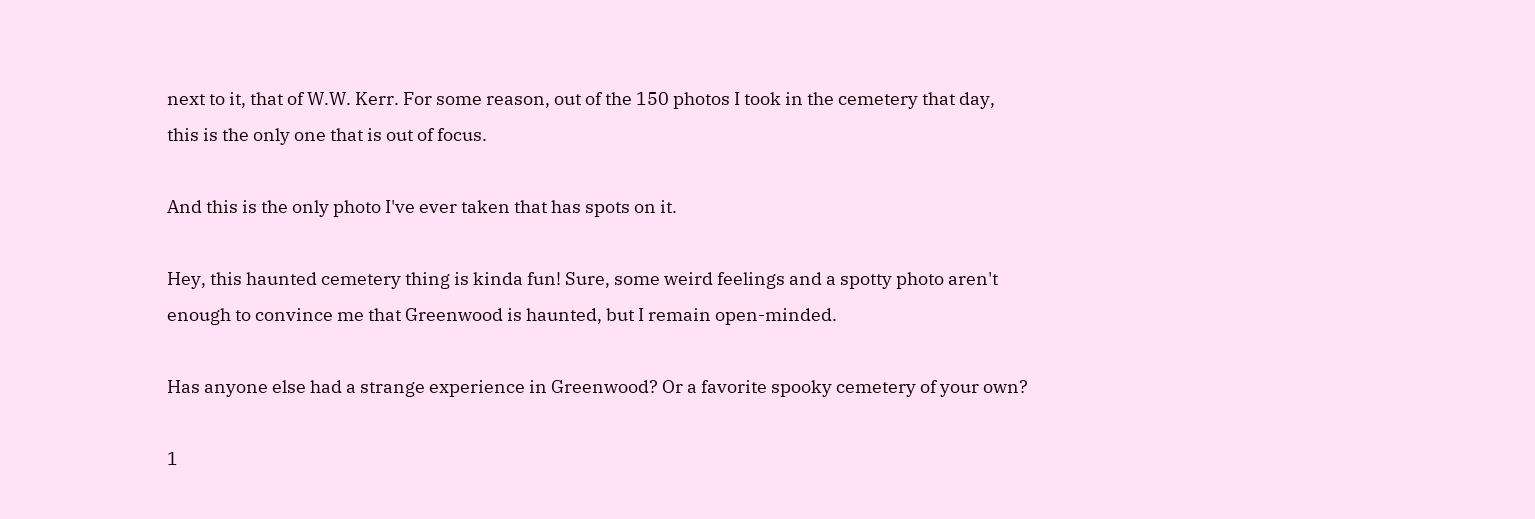next to it, that of W.W. Kerr. For some reason, out of the 150 photos I took in the cemetery that day, this is the only one that is out of focus.

And this is the only photo I've ever taken that has spots on it.

Hey, this haunted cemetery thing is kinda fun! Sure, some weird feelings and a spotty photo aren't enough to convince me that Greenwood is haunted, but I remain open-minded.

Has anyone else had a strange experience in Greenwood? Or a favorite spooky cemetery of your own?

1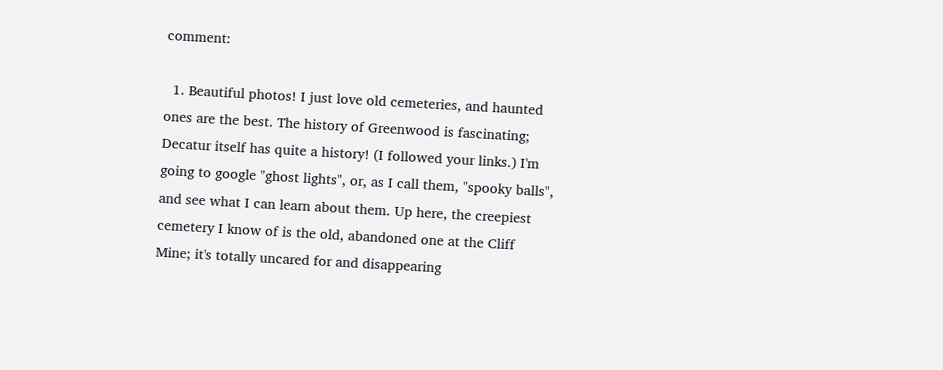comment:

  1. Beautiful photos! I just love old cemeteries, and haunted ones are the best. The history of Greenwood is fascinating; Decatur itself has quite a history! (I followed your links.) I'm going to google "ghost lights", or, as I call them, "spooky balls", and see what I can learn about them. Up here, the creepiest cemetery I know of is the old, abandoned one at the Cliff Mine; it's totally uncared for and disappearing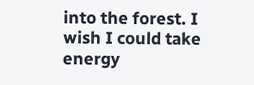into the forest. I wish I could take energy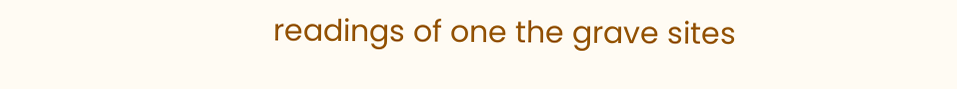readings of one the grave sites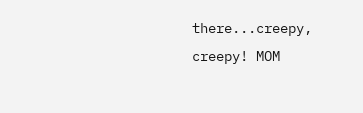there...creepy, creepy! MOM